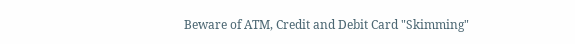Beware of ATM, Credit and Debit Card "Skimming"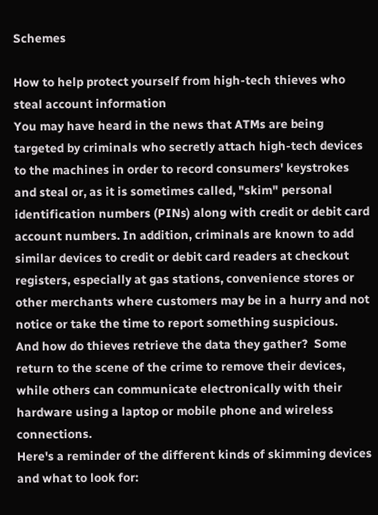Schemes

How to help protect yourself from high-tech thieves who steal account information
You may have heard in the news that ATMs are being targeted by criminals who secretly attach high-tech devices to the machines in order to record consumers' keystrokes and steal or, as it is sometimes called, "skim" personal identification numbers (PINs) along with credit or debit card account numbers. In addition, criminals are known to add similar devices to credit or debit card readers at checkout registers, especially at gas stations, convenience stores or other merchants where customers may be in a hurry and not notice or take the time to report something suspicious.
And how do thieves retrieve the data they gather?  Some return to the scene of the crime to remove their devices, while others can communicate electronically with their hardware using a laptop or mobile phone and wireless connections.
Here's a reminder of the different kinds of skimming devices and what to look for: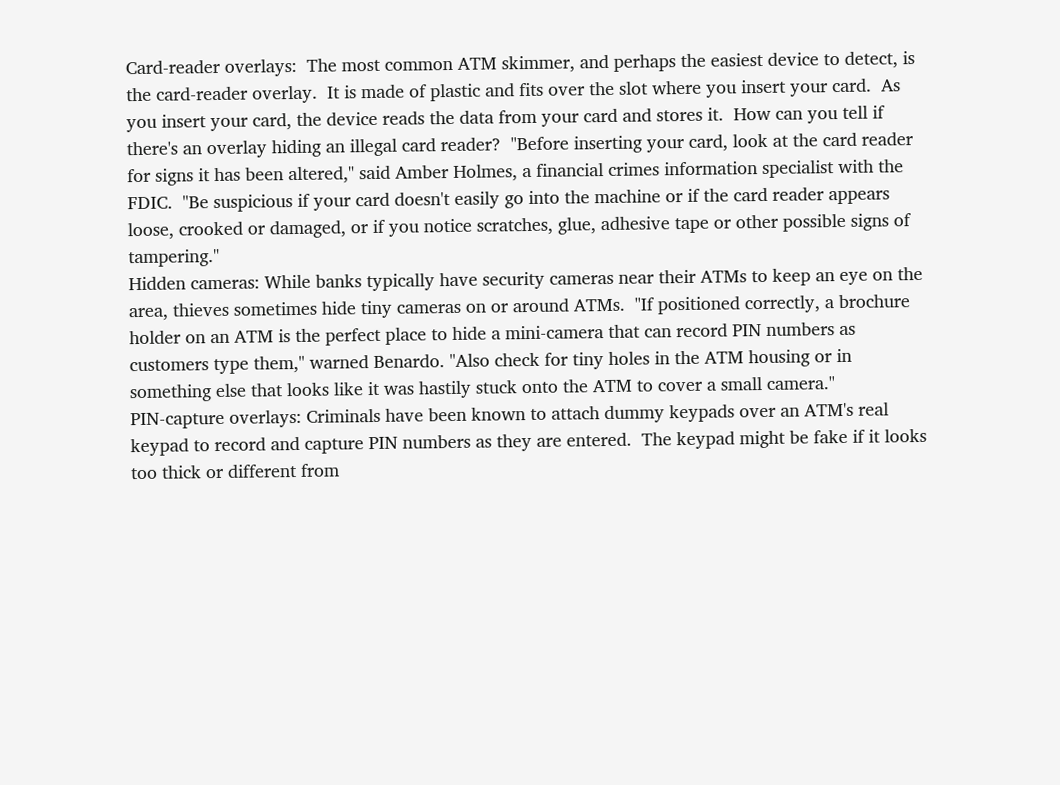Card-reader overlays:  The most common ATM skimmer, and perhaps the easiest device to detect, is the card-reader overlay.  It is made of plastic and fits over the slot where you insert your card.  As you insert your card, the device reads the data from your card and stores it.  How can you tell if there's an overlay hiding an illegal card reader?  "Before inserting your card, look at the card reader for signs it has been altered," said Amber Holmes, a financial crimes information specialist with the FDIC.  "Be suspicious if your card doesn't easily go into the machine or if the card reader appears loose, crooked or damaged, or if you notice scratches, glue, adhesive tape or other possible signs of tampering."
Hidden cameras: While banks typically have security cameras near their ATMs to keep an eye on the area, thieves sometimes hide tiny cameras on or around ATMs.  "If positioned correctly, a brochure holder on an ATM is the perfect place to hide a mini-camera that can record PIN numbers as customers type them," warned Benardo. "Also check for tiny holes in the ATM housing or in something else that looks like it was hastily stuck onto the ATM to cover a small camera."
PIN-capture overlays: Criminals have been known to attach dummy keypads over an ATM's real keypad to record and capture PIN numbers as they are entered.  The keypad might be fake if it looks too thick or different from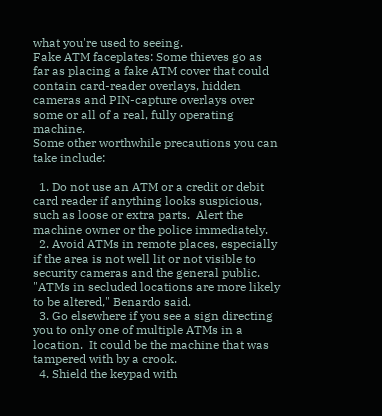what you're used to seeing.
Fake ATM faceplates: Some thieves go as far as placing a fake ATM cover that could contain card-reader overlays, hidden cameras and PIN-capture overlays over some or all of a real, fully operating machine.
Some other worthwhile precautions you can take include:

  1. Do not use an ATM or a credit or debit card reader if anything looks suspicious, such as loose or extra parts.  Alert the machine owner or the police immediately.
  2. Avoid ATMs in remote places, especially if the area is not well lit or not visible to security cameras and the general public.  "ATMs in secluded locations are more likely to be altered," Benardo said.
  3. Go elsewhere if you see a sign directing you to only one of multiple ATMs in a location.  It could be the machine that was tampered with by a crook.
  4. Shield the keypad with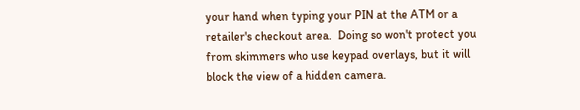your hand when typing your PIN at the ATM or a retailer's checkout area.  Doing so won't protect you from skimmers who use keypad overlays, but it will block the view of a hidden camera.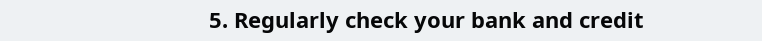5. Regularly check your bank and credit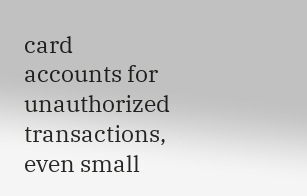card accounts for unauthorized transactions, even small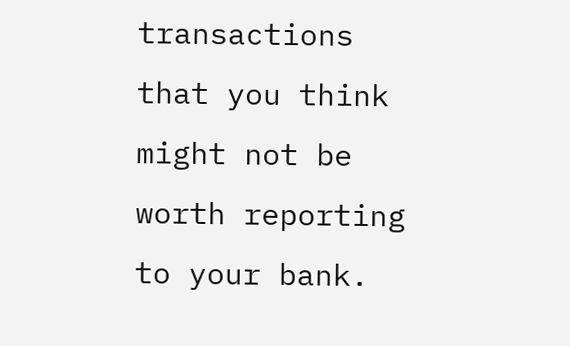transactions that you think might not be worth reporting to your bank.